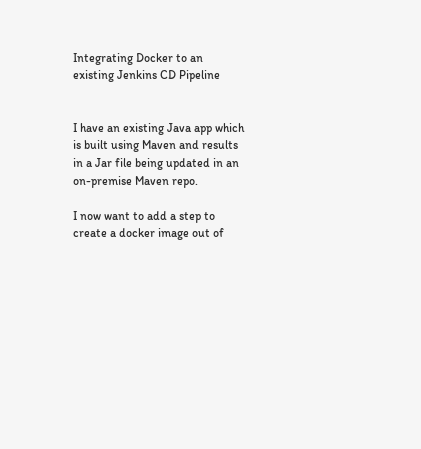Integrating Docker to an existing Jenkins CD Pipeline


I have an existing Java app which is built using Maven and results in a Jar file being updated in an on-premise Maven repo.

I now want to add a step to create a docker image out of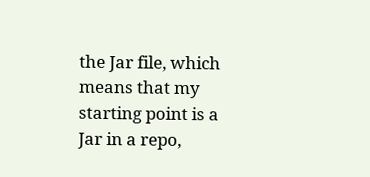the Jar file, which means that my starting point is a Jar in a repo,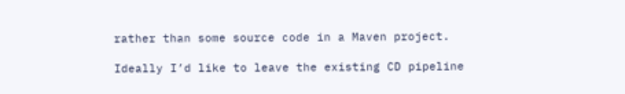rather than some source code in a Maven project.

Ideally I’d like to leave the existing CD pipeline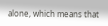alone, which means that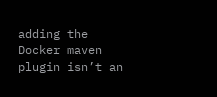adding the Docker maven plugin isn’t an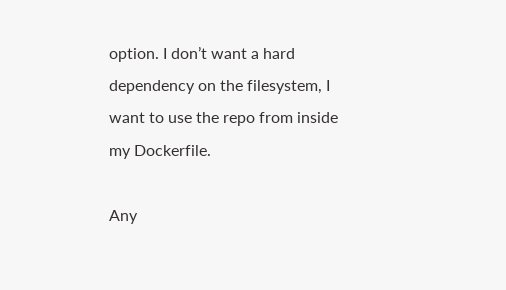option. I don’t want a hard dependency on the filesystem, I want to use the repo from inside my Dockerfile.

Any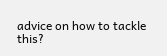advice on how to tackle this?